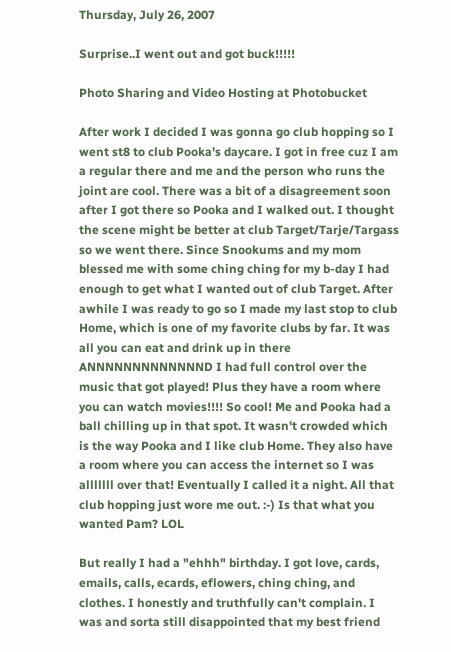Thursday, July 26, 2007

Surprise..I went out and got buck!!!!!

Photo Sharing and Video Hosting at Photobucket

After work I decided I was gonna go club hopping so I went st8 to club Pooka's daycare. I got in free cuz I am a regular there and me and the person who runs the joint are cool. There was a bit of a disagreement soon after I got there so Pooka and I walked out. I thought the scene might be better at club Target/Tarje/Targass so we went there. Since Snookums and my mom blessed me with some ching ching for my b-day I had enough to get what I wanted out of club Target. After awhile I was ready to go so I made my last stop to club Home, which is one of my favorite clubs by far. It was all you can eat and drink up in there ANNNNNNNNNNNNND I had full control over the music that got played! Plus they have a room where you can watch movies!!!! So cool! Me and Pooka had a ball chilling up in that spot. It wasn't crowded which is the way Pooka and I like club Home. They also have a room where you can access the internet so I was alllllll over that! Eventually I called it a night. All that club hopping just wore me out. :-) Is that what you wanted Pam? LOL

But really I had a "ehhh" birthday. I got love, cards, emails, calls, ecards, eflowers, ching ching, and clothes. I honestly and truthfully can't complain. I was and sorta still disappointed that my best friend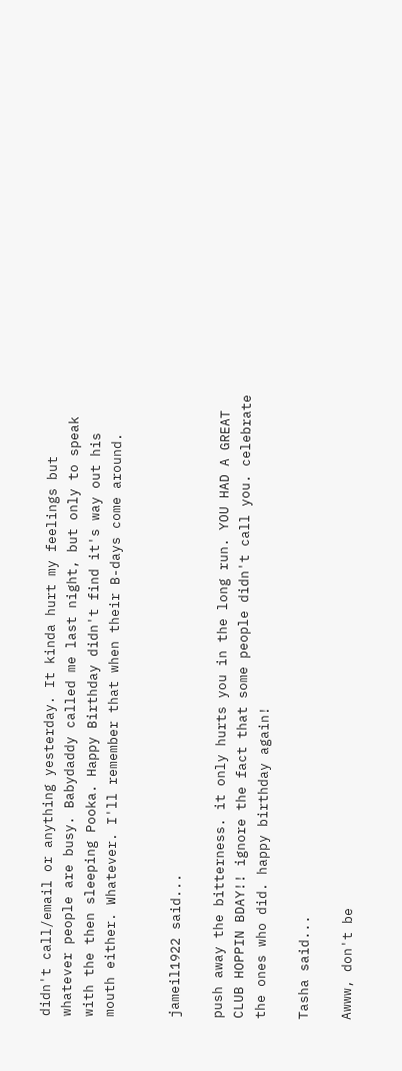didn't call/email or anything yesterday. It kinda hurt my feelings but whatever people are busy. Babydaddy called me last night, but only to speak with the then sleeping Pooka. Happy Birthday didn't find it's way out his mouth either. Whatever. I'll remember that when their B-days come around.


jameil1922 said...

push away the bitterness. it only hurts you in the long run. YOU HAD A GREAT CLUB HOPPIN BDAY!! ignore the fact that some people didn't call you. celebrate the ones who did. happy birthday again!

Tasha said...

Awww, don't be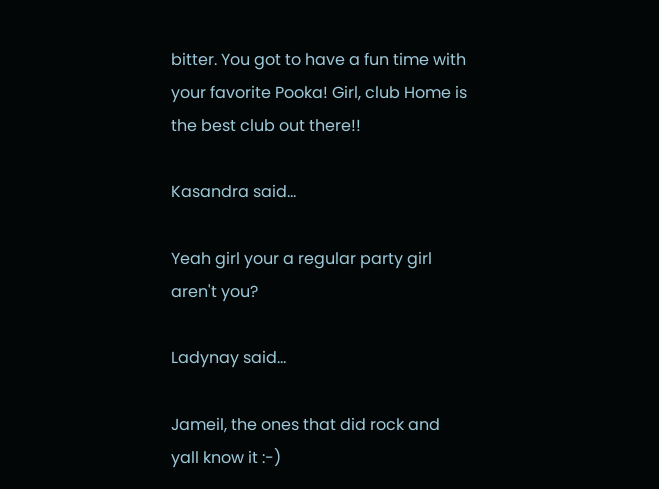bitter. You got to have a fun time with your favorite Pooka! Girl, club Home is the best club out there!!

Kasandra said...

Yeah girl your a regular party girl aren't you?

Ladynay said...

Jameil, the ones that did rock and yall know it :-)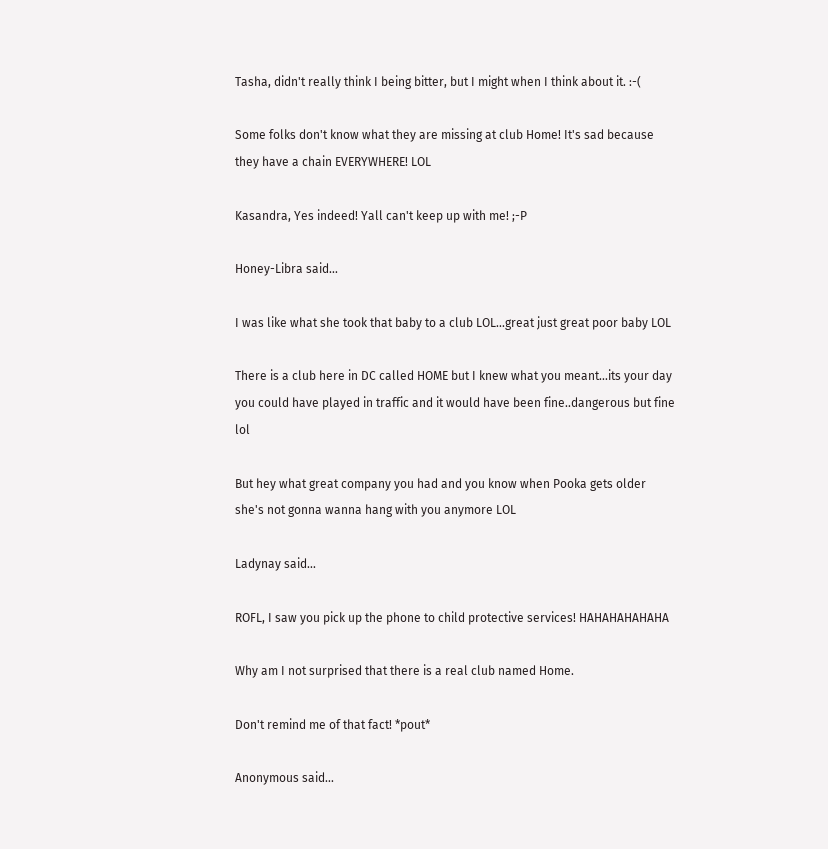Tasha, didn't really think I being bitter, but I might when I think about it. :-(

Some folks don't know what they are missing at club Home! It's sad because they have a chain EVERYWHERE! LOL

Kasandra, Yes indeed! Yall can't keep up with me! ;-P

Honey-Libra said...

I was like what she took that baby to a club LOL...great just great poor baby LOL

There is a club here in DC called HOME but I knew what you meant...its your day you could have played in traffic and it would have been fine..dangerous but fine lol

But hey what great company you had and you know when Pooka gets older she's not gonna wanna hang with you anymore LOL

Ladynay said...

ROFL, I saw you pick up the phone to child protective services! HAHAHAHAHAHA

Why am I not surprised that there is a real club named Home.

Don't remind me of that fact! *pout*

Anonymous said...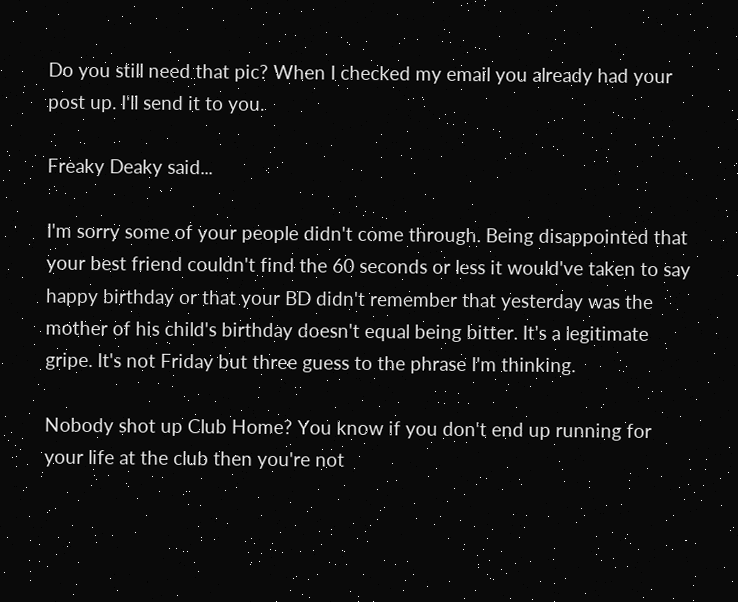Do you still need that pic? When I checked my email you already had your post up. I'll send it to you.

Freaky Deaky said...

I'm sorry some of your people didn't come through. Being disappointed that your best friend couldn't find the 60 seconds or less it would've taken to say happy birthday or that your BD didn't remember that yesterday was the mother of his child's birthday doesn't equal being bitter. It's a legitimate gripe. It's not Friday but three guess to the phrase I'm thinking.

Nobody shot up Club Home? You know if you don't end up running for your life at the club then you're not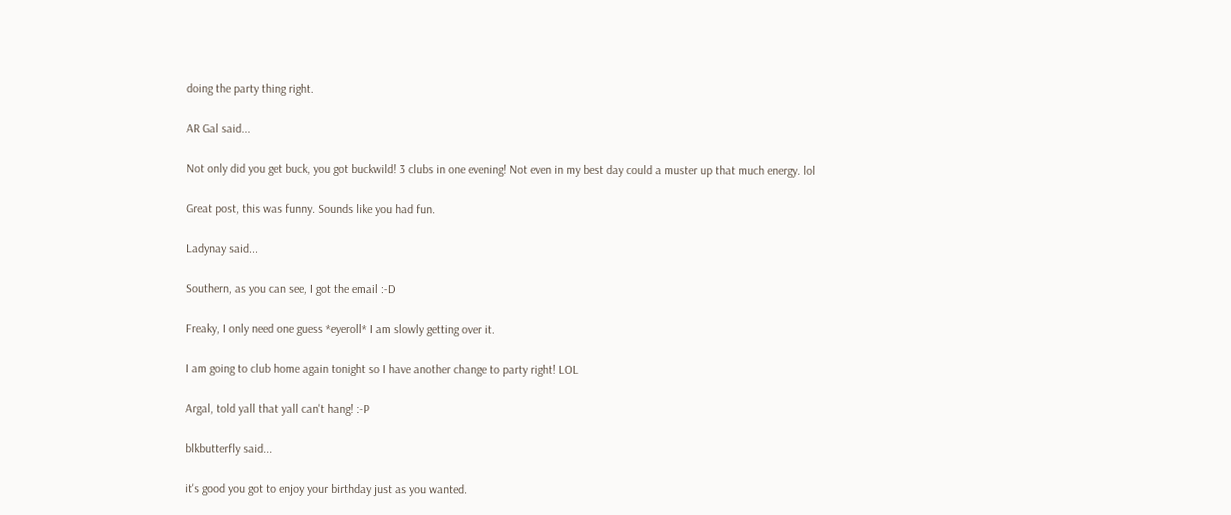doing the party thing right.

AR Gal said...

Not only did you get buck, you got buckwild! 3 clubs in one evening! Not even in my best day could a muster up that much energy. lol

Great post, this was funny. Sounds like you had fun.

Ladynay said...

Southern, as you can see, I got the email :-D

Freaky, I only need one guess *eyeroll* I am slowly getting over it.

I am going to club home again tonight so I have another change to party right! LOL

Argal, told yall that yall can't hang! :-P

blkbutterfly said...

it's good you got to enjoy your birthday just as you wanted.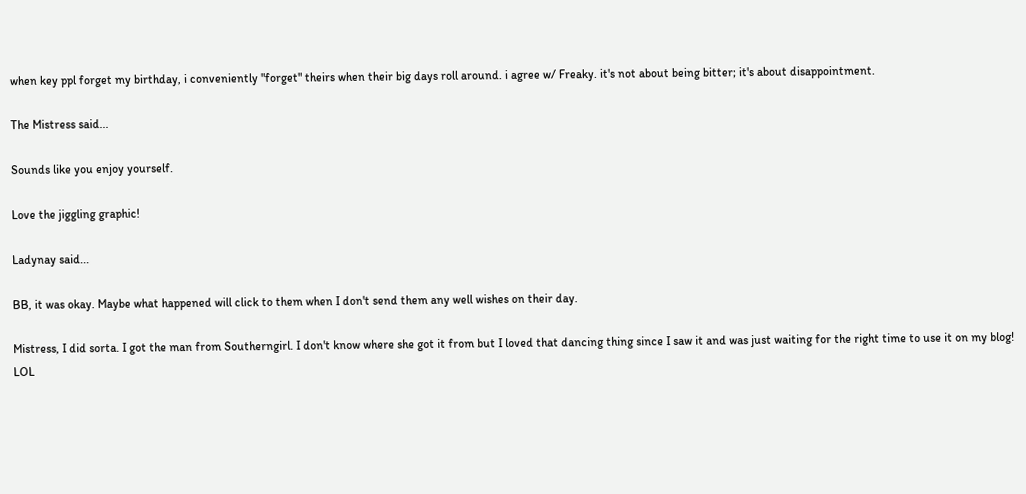when key ppl forget my birthday, i conveniently "forget" theirs when their big days roll around. i agree w/ Freaky. it's not about being bitter; it's about disappointment.

The Mistress said...

Sounds like you enjoy yourself.

Love the jiggling graphic!

Ladynay said...

BB, it was okay. Maybe what happened will click to them when I don't send them any well wishes on their day.

Mistress, I did sorta. I got the man from Southerngirl. I don't know where she got it from but I loved that dancing thing since I saw it and was just waiting for the right time to use it on my blog! LOL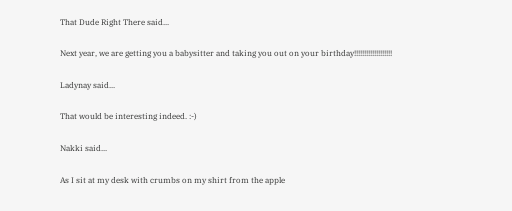That Dude Right There said...

Next year, we are getting you a babysitter and taking you out on your birthday!!!!!!!!!!!!!!!!!!!

Ladynay said...

That would be interesting indeed. :-)

Nakki said...

As I sit at my desk with crumbs on my shirt from the apple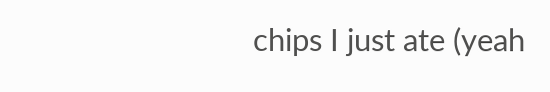chips I just ate (yeah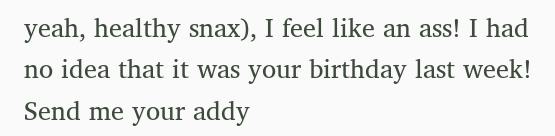yeah, healthy snax), I feel like an ass! I had no idea that it was your birthday last week! Send me your addy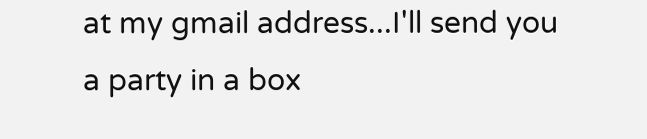at my gmail address...I'll send you a party in a box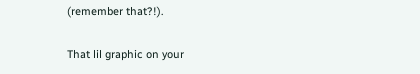(remember that?!).

That lil graphic on your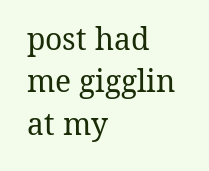post had me gigglin at my